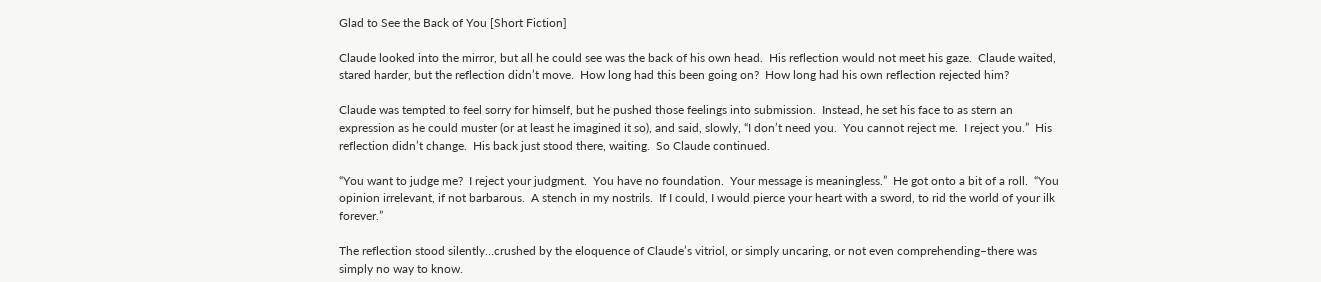Glad to See the Back of You [Short Fiction]

Claude looked into the mirror, but all he could see was the back of his own head.  His reflection would not meet his gaze.  Claude waited, stared harder, but the reflection didn’t move.  How long had this been going on?  How long had his own reflection rejected him?

Claude was tempted to feel sorry for himself, but he pushed those feelings into submission.  Instead, he set his face to as stern an expression as he could muster (or at least he imagined it so), and said, slowly, “I don’t need you.  You cannot reject me.  I reject you.”  His reflection didn’t change.  His back just stood there, waiting.  So Claude continued.

“You want to judge me?  I reject your judgment.  You have no foundation.  Your message is meaningless.”  He got onto a bit of a roll.  “You opinion irrelevant, if not barbarous.  A stench in my nostrils.  If I could, I would pierce your heart with a sword, to rid the world of your ilk forever.”

The reflection stood silently…crushed by the eloquence of Claude’s vitriol, or simply uncaring, or not even comprehending–there was simply no way to know.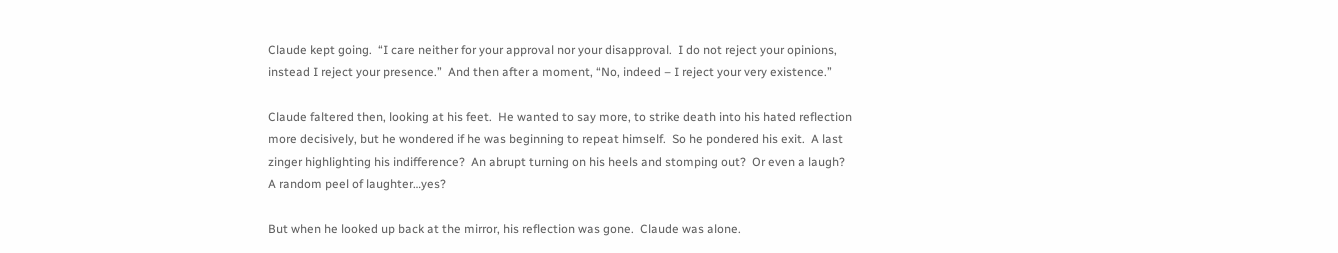Claude kept going.  “I care neither for your approval nor your disapproval.  I do not reject your opinions, instead I reject your presence.”  And then after a moment, “No, indeed – I reject your very existence.”

Claude faltered then, looking at his feet.  He wanted to say more, to strike death into his hated reflection more decisively, but he wondered if he was beginning to repeat himself.  So he pondered his exit.  A last zinger highlighting his indifference?  An abrupt turning on his heels and stomping out?  Or even a laugh?  A random peel of laughter…yes?

But when he looked up back at the mirror, his reflection was gone.  Claude was alone.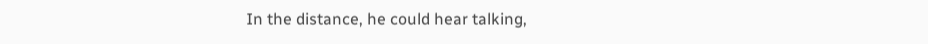In the distance, he could hear talking,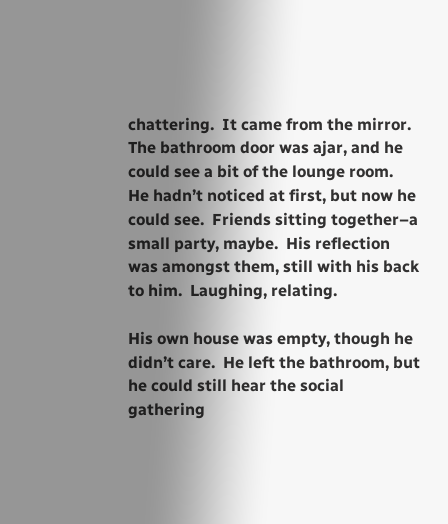chattering.  It came from the mirror.  The bathroom door was ajar, and he could see a bit of the lounge room.  He hadn’t noticed at first, but now he could see.  Friends sitting together–a small party, maybe.  His reflection was amongst them, still with his back to him.  Laughing, relating.

His own house was empty, though he didn’t care.  He left the bathroom, but he could still hear the social gathering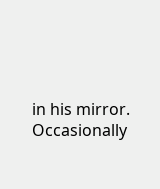in his mirror.  Occasionally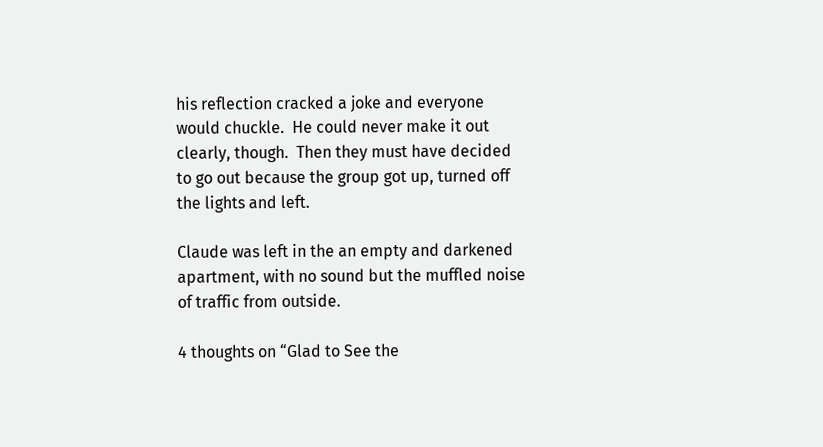his reflection cracked a joke and everyone would chuckle.  He could never make it out clearly, though.  Then they must have decided to go out because the group got up, turned off the lights and left.

Claude was left in the an empty and darkened apartment, with no sound but the muffled noise of traffic from outside.

4 thoughts on “Glad to See the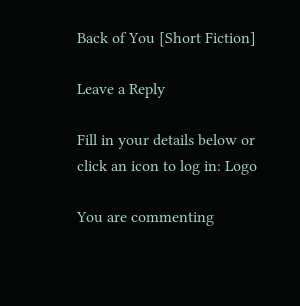Back of You [Short Fiction]

Leave a Reply

Fill in your details below or click an icon to log in: Logo

You are commenting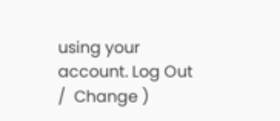using your account. Log Out /  Change )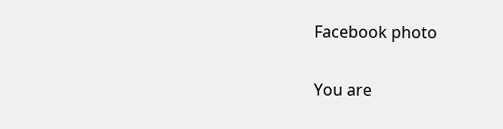Facebook photo

You are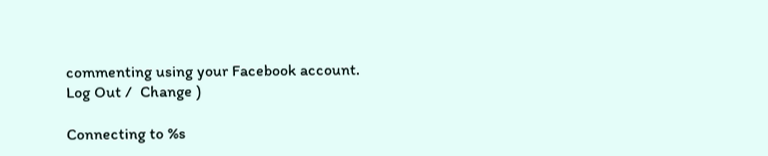commenting using your Facebook account. Log Out /  Change )

Connecting to %s